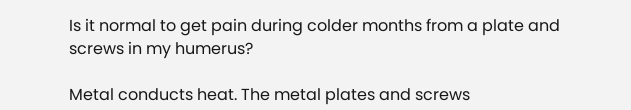Is it normal to get pain during colder months from a plate and screws in my humerus?

Metal conducts heat. The metal plates and screws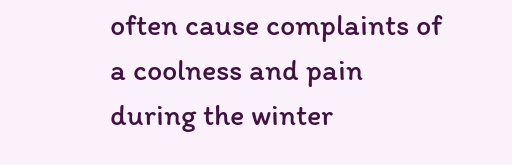often cause complaints of a coolness and pain during the winter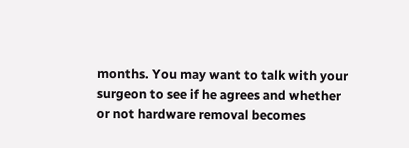months. You may want to talk with your surgeon to see if he agrees and whether or not hardware removal becomes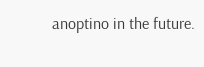anoptino in the future.